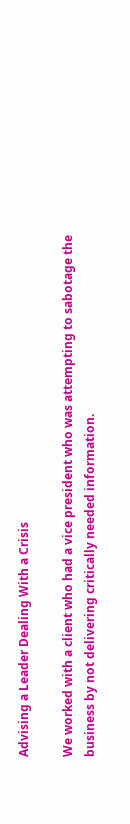Advising a Leader Dealing With a Crisis

We worked with a client who had a vice president who was attempting to sabotage the business by not delivering critically needed information.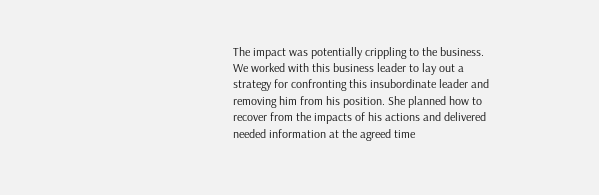The impact was potentially crippling to the business. We worked with this business leader to lay out a strategy for confronting this insubordinate leader and removing him from his position. She planned how to recover from the impacts of his actions and delivered needed information at the agreed time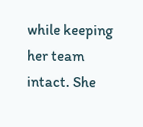while keeping her team intact. She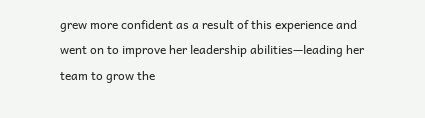grew more confident as a result of this experience and went on to improve her leadership abilities—leading her team to grow the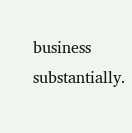business substantially.